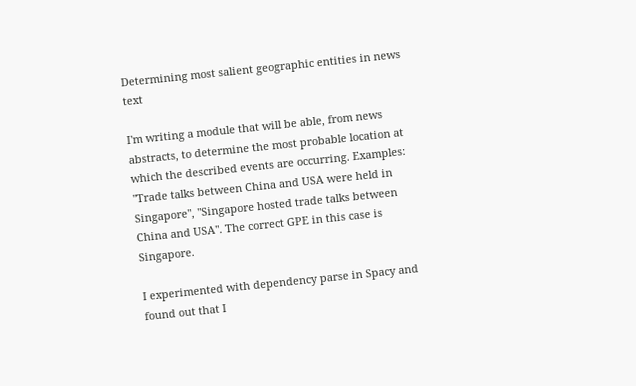Determining most salient geographic entities in news text

I'm writing a module that will be able, from news abstracts, to determine the most probable location at which the described events are occurring. Examples: "Trade talks between China and USA were held in Singapore", "Singapore hosted trade talks between China and USA". The correct GPE in this case is Singapore.

I experimented with dependency parse in Spacy and found out that I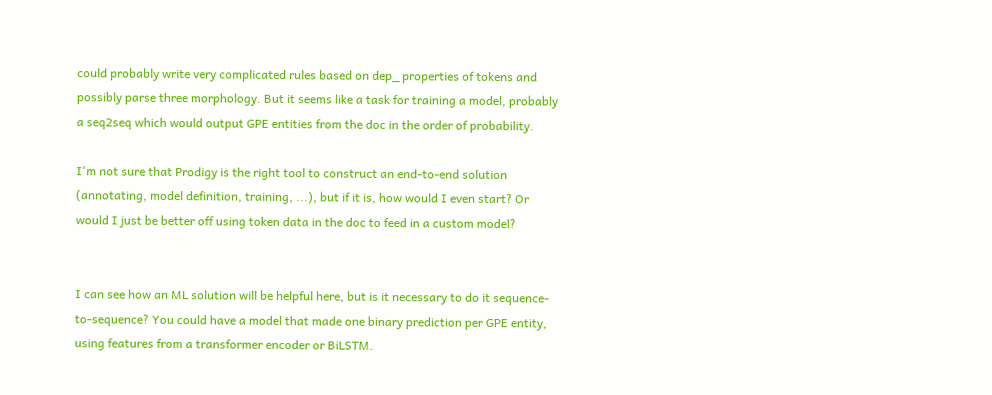could probably write very complicated rules based on dep_ properties of tokens and possibly parse three morphology. But it seems like a task for training a model, probably a seq2seq which would output GPE entities from the doc in the order of probability.

I'm not sure that Prodigy is the right tool to construct an end-to-end solution (annotating, model definition, training, ...), but if it is, how would I even start? Or would I just be better off using token data in the doc to feed in a custom model?


I can see how an ML solution will be helpful here, but is it necessary to do it sequence-to-sequence? You could have a model that made one binary prediction per GPE entity, using features from a transformer encoder or BiLSTM.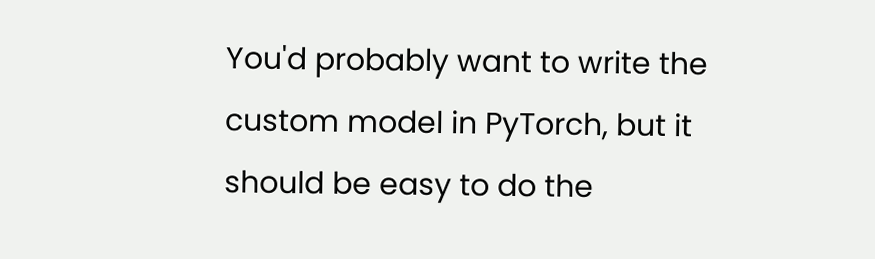You'd probably want to write the custom model in PyTorch, but it should be easy to do the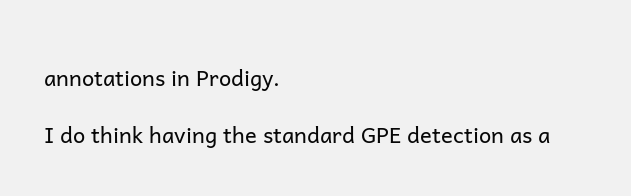annotations in Prodigy.

I do think having the standard GPE detection as a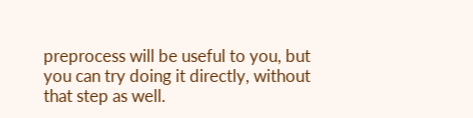preprocess will be useful to you, but you can try doing it directly, without that step as well.